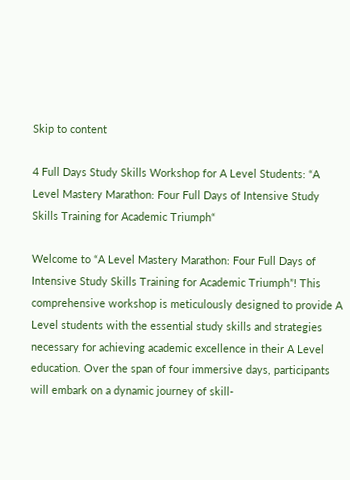Skip to content

4 Full Days Study Skills Workshop for A Level Students: “A Level Mastery Marathon: Four Full Days of Intensive Study Skills Training for Academic Triumph“

Welcome to “A Level Mastery Marathon: Four Full Days of Intensive Study Skills Training for Academic Triumph”! This comprehensive workshop is meticulously designed to provide A Level students with the essential study skills and strategies necessary for achieving academic excellence in their A Level education. Over the span of four immersive days, participants will embark on a dynamic journey of skill-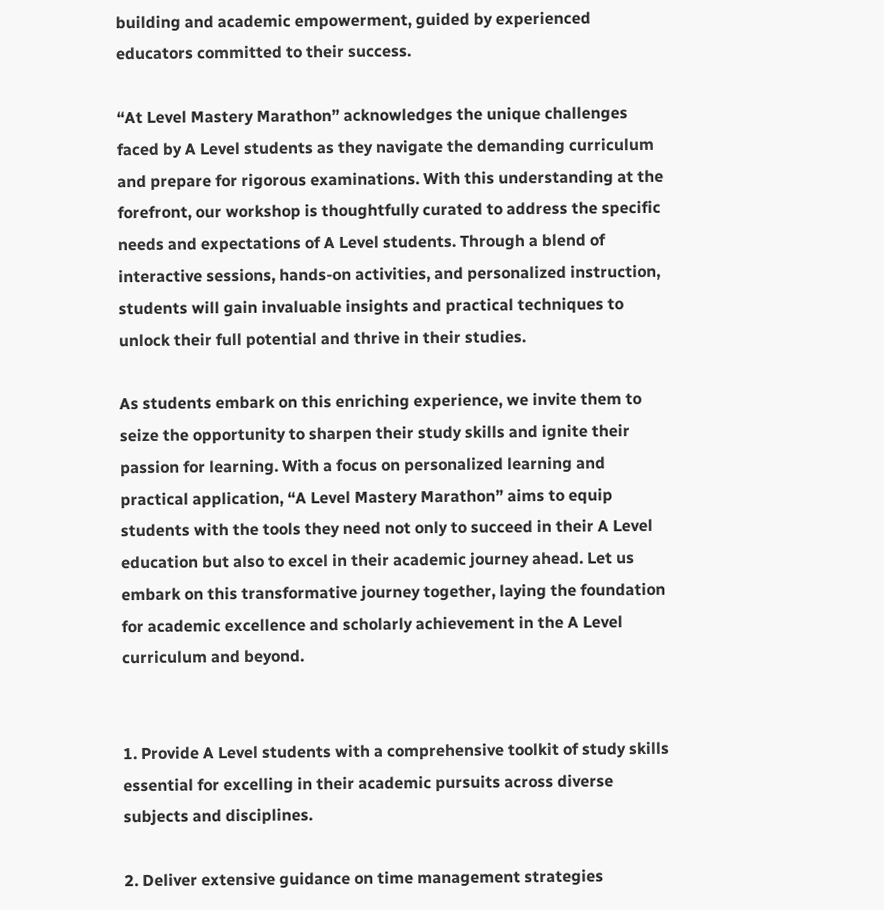building and academic empowerment, guided by experienced educators committed to their success.

“At Level Mastery Marathon” acknowledges the unique challenges faced by A Level students as they navigate the demanding curriculum and prepare for rigorous examinations. With this understanding at the forefront, our workshop is thoughtfully curated to address the specific needs and expectations of A Level students. Through a blend of interactive sessions, hands-on activities, and personalized instruction, students will gain invaluable insights and practical techniques to unlock their full potential and thrive in their studies.

As students embark on this enriching experience, we invite them to seize the opportunity to sharpen their study skills and ignite their passion for learning. With a focus on personalized learning and practical application, “A Level Mastery Marathon” aims to equip students with the tools they need not only to succeed in their A Level education but also to excel in their academic journey ahead. Let us embark on this transformative journey together, laying the foundation for academic excellence and scholarly achievement in the A Level curriculum and beyond.


1. Provide A Level students with a comprehensive toolkit of study skills essential for excelling in their academic pursuits across diverse subjects and disciplines.

2. Deliver extensive guidance on time management strategies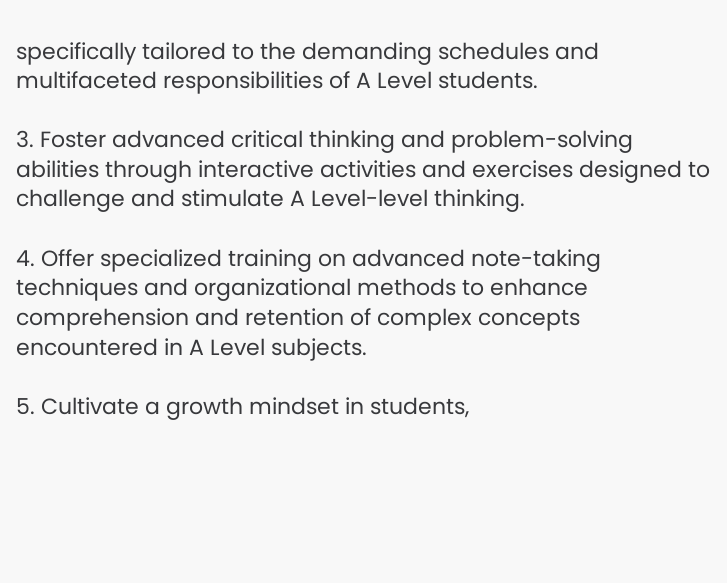specifically tailored to the demanding schedules and multifaceted responsibilities of A Level students.

3. Foster advanced critical thinking and problem-solving abilities through interactive activities and exercises designed to challenge and stimulate A Level-level thinking.

4. Offer specialized training on advanced note-taking techniques and organizational methods to enhance comprehension and retention of complex concepts encountered in A Level subjects.

5. Cultivate a growth mindset in students,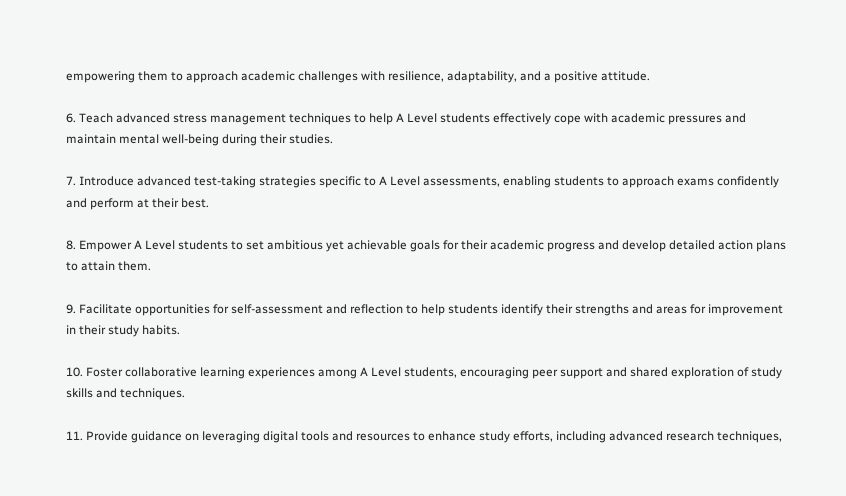empowering them to approach academic challenges with resilience, adaptability, and a positive attitude.

6. Teach advanced stress management techniques to help A Level students effectively cope with academic pressures and maintain mental well-being during their studies.

7. Introduce advanced test-taking strategies specific to A Level assessments, enabling students to approach exams confidently and perform at their best.

8. Empower A Level students to set ambitious yet achievable goals for their academic progress and develop detailed action plans to attain them.

9. Facilitate opportunities for self-assessment and reflection to help students identify their strengths and areas for improvement in their study habits.

10. Foster collaborative learning experiences among A Level students, encouraging peer support and shared exploration of study skills and techniques.

11. Provide guidance on leveraging digital tools and resources to enhance study efforts, including advanced research techniques,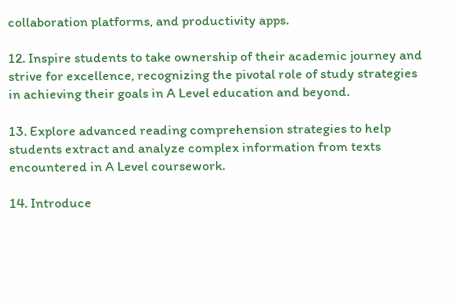collaboration platforms, and productivity apps.

12. Inspire students to take ownership of their academic journey and strive for excellence, recognizing the pivotal role of study strategies in achieving their goals in A Level education and beyond.

13. Explore advanced reading comprehension strategies to help students extract and analyze complex information from texts encountered in A Level coursework.

14. Introduce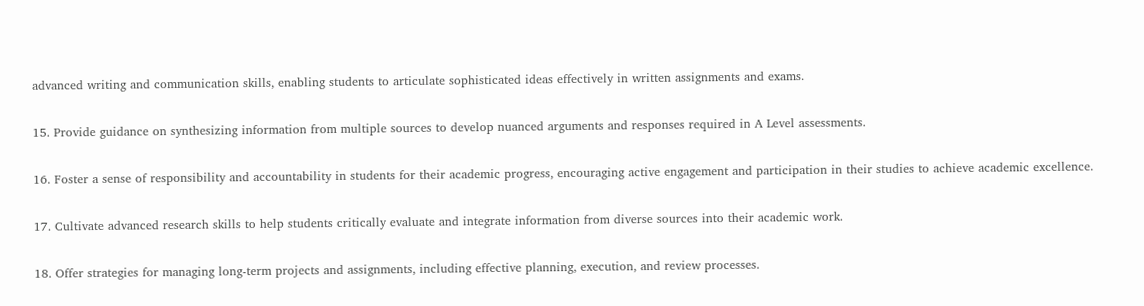advanced writing and communication skills, enabling students to articulate sophisticated ideas effectively in written assignments and exams.

15. Provide guidance on synthesizing information from multiple sources to develop nuanced arguments and responses required in A Level assessments.

16. Foster a sense of responsibility and accountability in students for their academic progress, encouraging active engagement and participation in their studies to achieve academic excellence.

17. Cultivate advanced research skills to help students critically evaluate and integrate information from diverse sources into their academic work.

18. Offer strategies for managing long-term projects and assignments, including effective planning, execution, and review processes.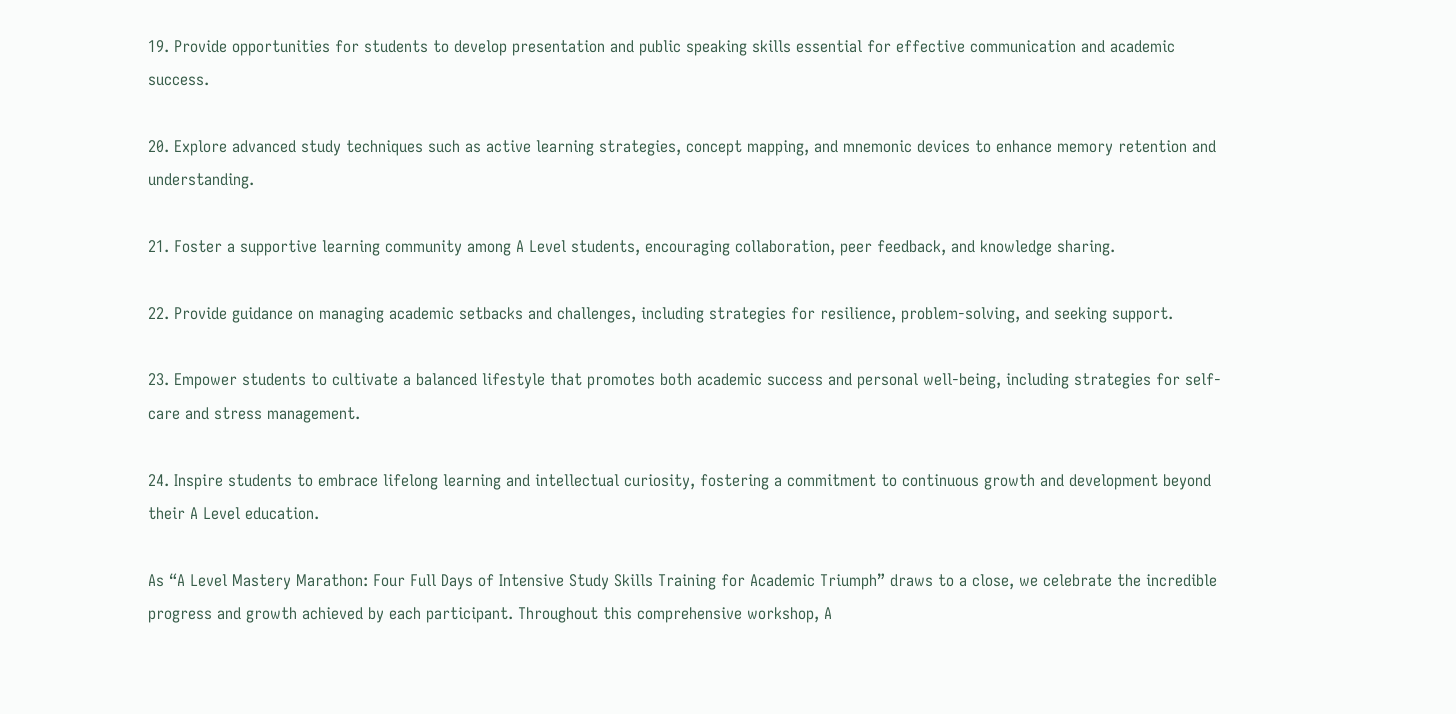19. Provide opportunities for students to develop presentation and public speaking skills essential for effective communication and academic success.

20. Explore advanced study techniques such as active learning strategies, concept mapping, and mnemonic devices to enhance memory retention and understanding.

21. Foster a supportive learning community among A Level students, encouraging collaboration, peer feedback, and knowledge sharing.

22. Provide guidance on managing academic setbacks and challenges, including strategies for resilience, problem-solving, and seeking support.

23. Empower students to cultivate a balanced lifestyle that promotes both academic success and personal well-being, including strategies for self-care and stress management.

24. Inspire students to embrace lifelong learning and intellectual curiosity, fostering a commitment to continuous growth and development beyond their A Level education.

As “A Level Mastery Marathon: Four Full Days of Intensive Study Skills Training for Academic Triumph” draws to a close, we celebrate the incredible progress and growth achieved by each participant. Throughout this comprehensive workshop, A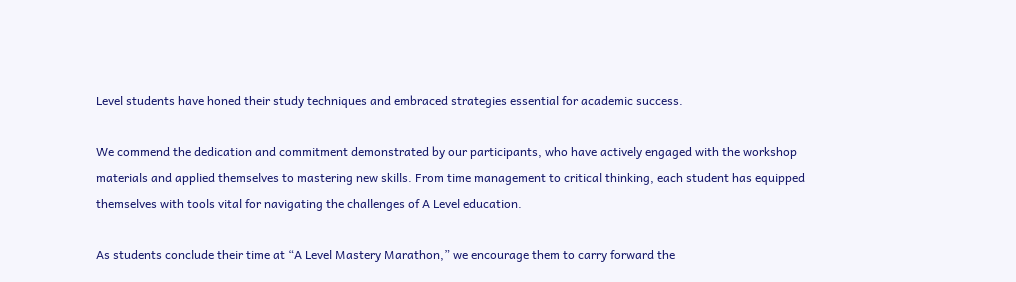Level students have honed their study techniques and embraced strategies essential for academic success.

We commend the dedication and commitment demonstrated by our participants, who have actively engaged with the workshop materials and applied themselves to mastering new skills. From time management to critical thinking, each student has equipped themselves with tools vital for navigating the challenges of A Level education.

As students conclude their time at “A Level Mastery Marathon,” we encourage them to carry forward the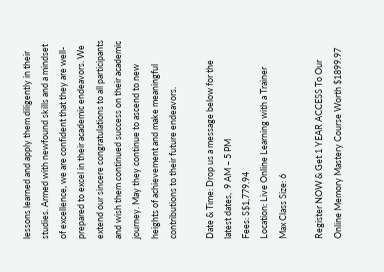lessons learned and apply them diligently in their studies. Armed with newfound skills and a mindset of excellence, we are confident that they are well-prepared to excel in their academic endeavors. We extend our sincere congratulations to all participants and wish them continued success on their academic journey. May they continue to ascend to new heights of achievement and make meaningful contributions to their future endeavors.

Date & Time: Drop us a message below for the latest dates,  9 AM – 5 PM
Fees: S$1,779.94
Location: Live Online Learning with a Trainer
Max Class Size: 6

Register NOW & Get 1 YEAR ACCESS To Our Online Memory Mastery Course Worth $1899.97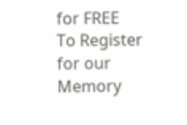for FREE
To Register for our Memory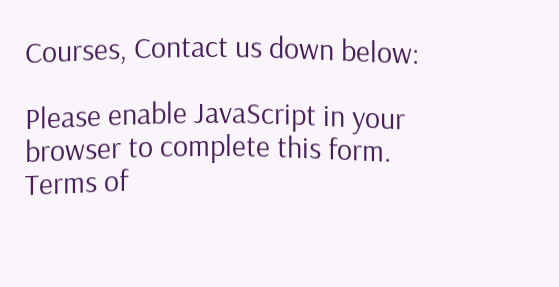Courses, Contact us down below:

Please enable JavaScript in your browser to complete this form.
Terms of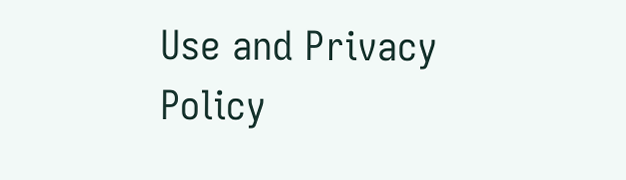Use and Privacy Policy